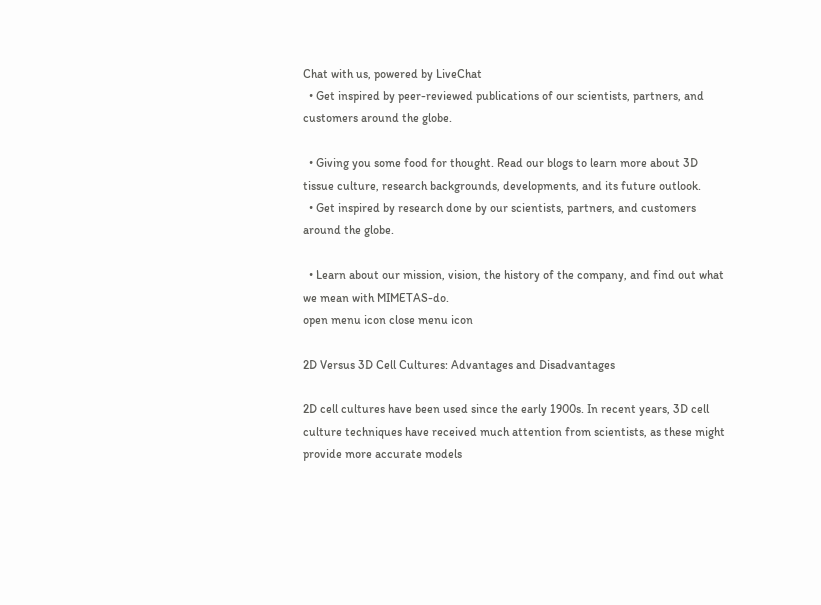Chat with us, powered by LiveChat
  • Get inspired by peer-reviewed publications of our scientists, partners, and customers around the globe.

  • Giving you some food for thought. Read our blogs to learn more about 3D tissue culture, research backgrounds, developments, and its future outlook.
  • Get inspired by research done by our scientists, partners, and customers around the globe.

  • Learn about our mission, vision, the history of the company, and find out what we mean with MIMETAS-do.
open menu icon close menu icon

2D Versus 3D Cell Cultures: Advantages and Disadvantages

2D cell cultures have been used since the early 1900s. In recent years, 3D cell culture techniques have received much attention from scientists, as these might provide more accurate models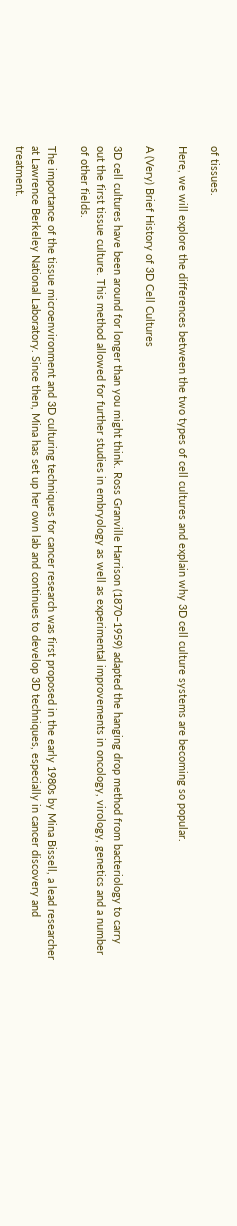of tissues.

Here, we will explore the differences between the two types of cell cultures and explain why 3D cell culture systems are becoming so popular.

A (Very) Brief History of 3D Cell Cultures

3D cell cultures have been around for longer than you might think. Ross Granville Harrison (1870–1959) adapted the hanging drop method from bacteriology to carry out the first tissue culture. This method allowed for further studies in embryology as well as experimental improvements in oncology, virology, genetics and a number of other fields.

The importance of the tissue microenvironment and 3D culturing techniques for cancer research was first proposed in the early 1980s by Mina Bissell, a lead researcher at Lawrence Berkeley National Laboratory. Since then, Mina has set up her own lab and continues to develop 3D techniques, especially in cancer discovery and treatment.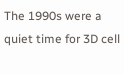The 1990s were a quiet time for 3D cell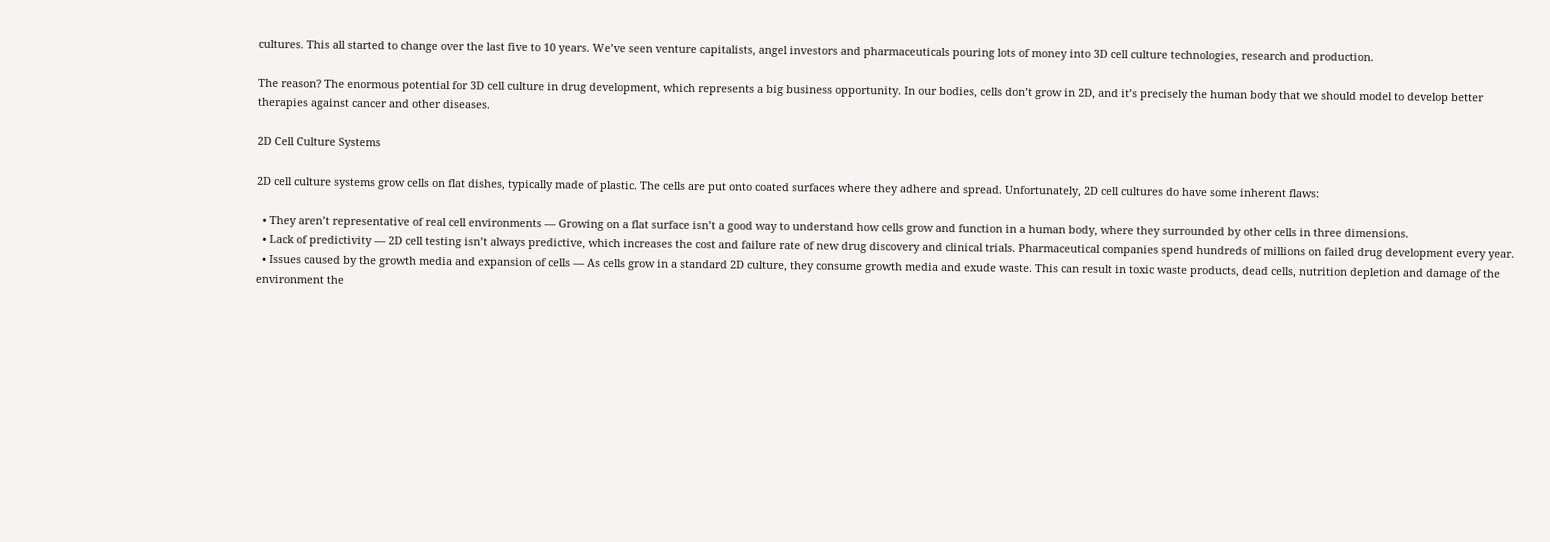cultures. This all started to change over the last five to 10 years. We’ve seen venture capitalists, angel investors and pharmaceuticals pouring lots of money into 3D cell culture technologies, research and production.

The reason? The enormous potential for 3D cell culture in drug development, which represents a big business opportunity. In our bodies, cells don’t grow in 2D, and it’s precisely the human body that we should model to develop better therapies against cancer and other diseases.

2D Cell Culture Systems

2D cell culture systems grow cells on flat dishes, typically made of plastic. The cells are put onto coated surfaces where they adhere and spread. Unfortunately, 2D cell cultures do have some inherent flaws:

  • They aren’t representative of real cell environments — Growing on a flat surface isn’t a good way to understand how cells grow and function in a human body, where they surrounded by other cells in three dimensions.
  • Lack of predictivity — 2D cell testing isn’t always predictive, which increases the cost and failure rate of new drug discovery and clinical trials. Pharmaceutical companies spend hundreds of millions on failed drug development every year.
  • Issues caused by the growth media and expansion of cells — As cells grow in a standard 2D culture, they consume growth media and exude waste. This can result in toxic waste products, dead cells, nutrition depletion and damage of the environment the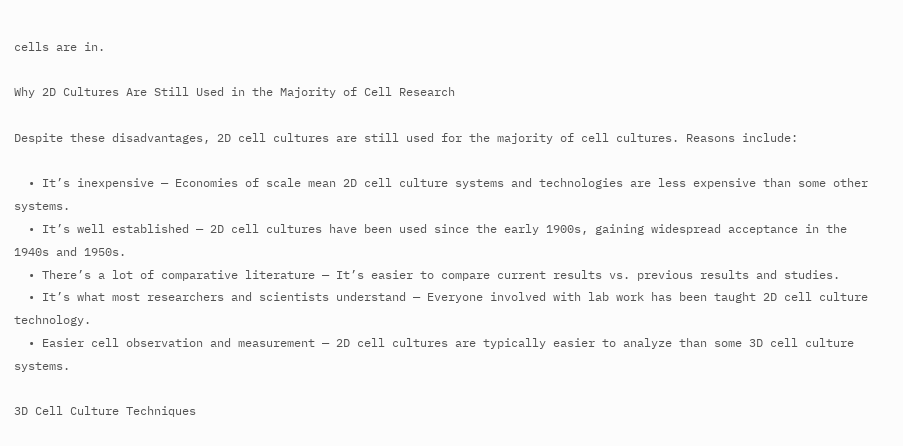cells are in.

Why 2D Cultures Are Still Used in the Majority of Cell Research

Despite these disadvantages, 2D cell cultures are still used for the majority of cell cultures. Reasons include:

  • It’s inexpensive — Economies of scale mean 2D cell culture systems and technologies are less expensive than some other systems.
  • It’s well established — 2D cell cultures have been used since the early 1900s, gaining widespread acceptance in the 1940s and 1950s.
  • There’s a lot of comparative literature — It’s easier to compare current results vs. previous results and studies.
  • It’s what most researchers and scientists understand — Everyone involved with lab work has been taught 2D cell culture technology.
  • Easier cell observation and measurement — 2D cell cultures are typically easier to analyze than some 3D cell culture systems.

3D Cell Culture Techniques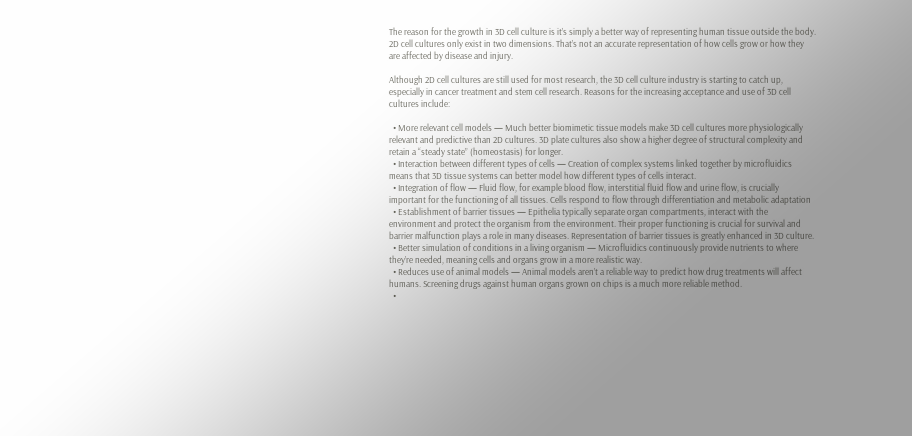The reason for the growth in 3D cell culture is it’s simply a better way of representing human tissue outside the body. 2D cell cultures only exist in two dimensions. That’s not an accurate representation of how cells grow or how they are affected by disease and injury.

Although 2D cell cultures are still used for most research, the 3D cell culture industry is starting to catch up, especially in cancer treatment and stem cell research. Reasons for the increasing acceptance and use of 3D cell cultures include:

  • More relevant cell models — Much better biomimetic tissue models make 3D cell cultures more physiologically relevant and predictive than 2D cultures. 3D plate cultures also show a higher degree of structural complexity and retain a “steady state” (homeostasis) for longer.
  • Interaction between different types of cells — Creation of complex systems linked together by microfluidics means that 3D tissue systems can better model how different types of cells interact.
  • Integration of flow — Fluid flow, for example blood flow, interstitial fluid flow and urine flow, is crucially important for the functioning of all tissues. Cells respond to flow through differentiation and metabolic adaptation
  • Establishment of barrier tissues — Epithelia typically separate organ compartments, interact with the environment and protect the organism from the environment. Their proper functioning is crucial for survival and barrier malfunction plays a role in many diseases. Representation of barrier tissues is greatly enhanced in 3D culture.
  • Better simulation of conditions in a living organism — Microfluidics continuously provide nutrients to where they’re needed, meaning cells and organs grow in a more realistic way.
  • Reduces use of animal models — Animal models aren’t a reliable way to predict how drug treatments will affect humans. Screening drugs against human organs grown on chips is a much more reliable method.
  •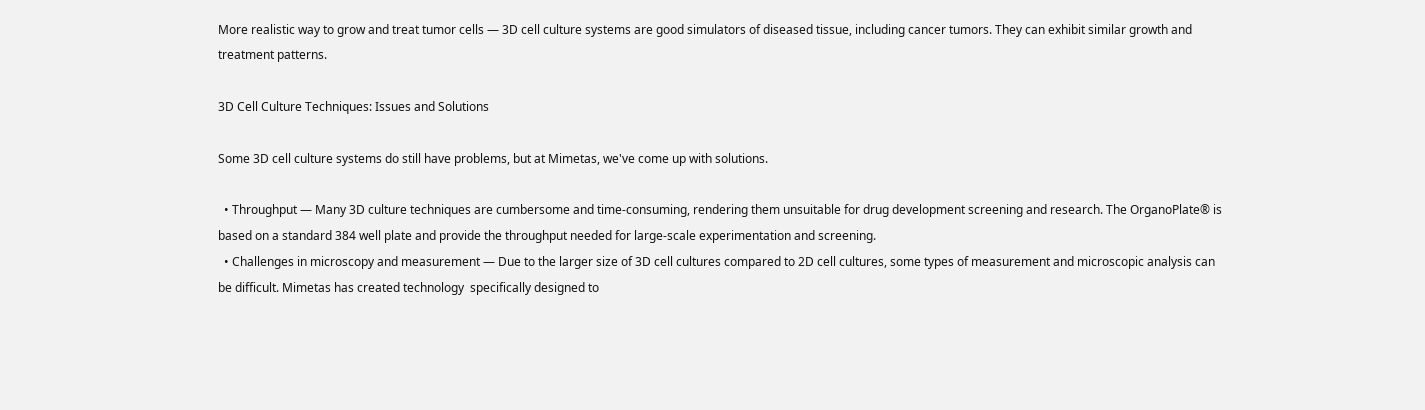More realistic way to grow and treat tumor cells — 3D cell culture systems are good simulators of diseased tissue, including cancer tumors. They can exhibit similar growth and treatment patterns.

3D Cell Culture Techniques: Issues and Solutions

Some 3D cell culture systems do still have problems, but at Mimetas, we've come up with solutions.

  • Throughput — Many 3D culture techniques are cumbersome and time-consuming, rendering them unsuitable for drug development screening and research. The OrganoPlate® is based on a standard 384 well plate and provide the throughput needed for large-scale experimentation and screening.
  • Challenges in microscopy and measurement — Due to the larger size of 3D cell cultures compared to 2D cell cultures, some types of measurement and microscopic analysis can be difficult. Mimetas has created technology  specifically designed to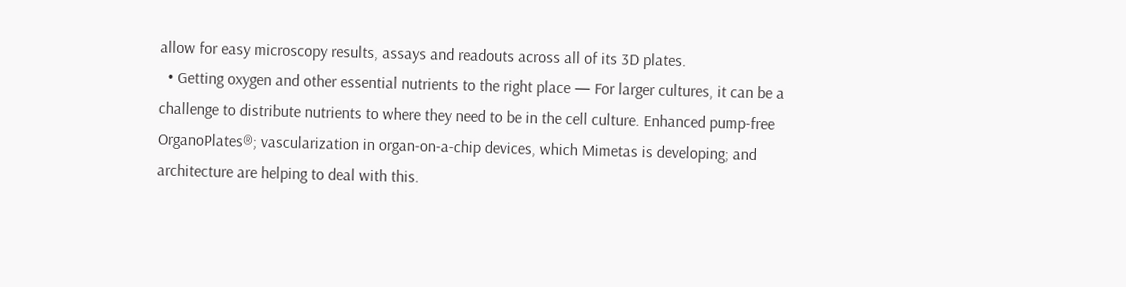allow for easy microscopy results, assays and readouts across all of its 3D plates.
  • Getting oxygen and other essential nutrients to the right place — For larger cultures, it can be a challenge to distribute nutrients to where they need to be in the cell culture. Enhanced pump-free OrganoPlates®; vascularization in organ-on-a-chip devices, which Mimetas is developing; and architecture are helping to deal with this.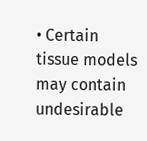• Certain tissue models may contain undesirable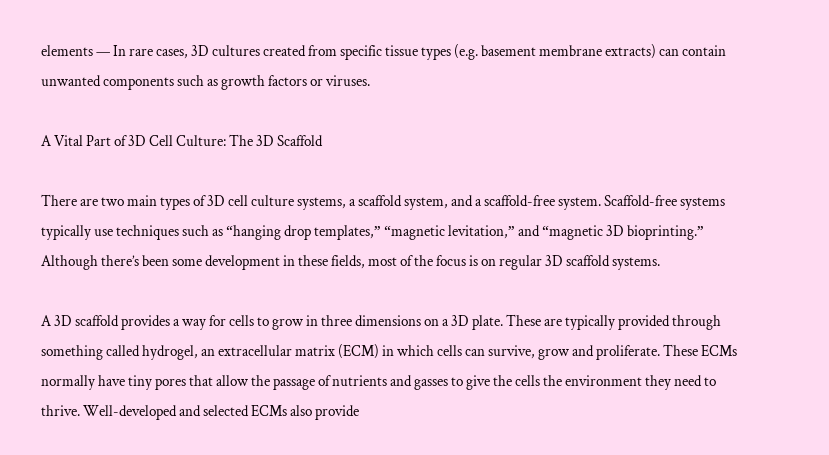elements — In rare cases, 3D cultures created from specific tissue types (e.g. basement membrane extracts) can contain unwanted components such as growth factors or viruses.

A Vital Part of 3D Cell Culture: The 3D Scaffold

There are two main types of 3D cell culture systems, a scaffold system, and a scaffold-free system. Scaffold-free systems typically use techniques such as “hanging drop templates,” “magnetic levitation,” and “magnetic 3D bioprinting.” Although there’s been some development in these fields, most of the focus is on regular 3D scaffold systems.

A 3D scaffold provides a way for cells to grow in three dimensions on a 3D plate. These are typically provided through something called hydrogel, an extracellular matrix (ECM) in which cells can survive, grow and proliferate. These ECMs normally have tiny pores that allow the passage of nutrients and gasses to give the cells the environment they need to thrive. Well-developed and selected ECMs also provide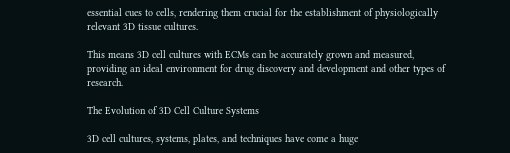essential cues to cells, rendering them crucial for the establishment of physiologically relevant 3D tissue cultures.

This means 3D cell cultures with ECMs can be accurately grown and measured, providing an ideal environment for drug discovery and development and other types of research.

The Evolution of 3D Cell Culture Systems

3D cell cultures, systems, plates, and techniques have come a huge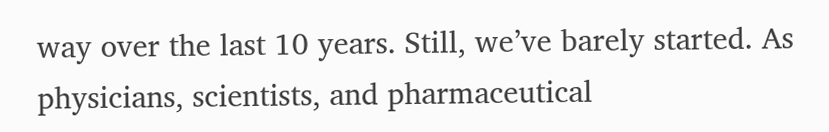way over the last 10 years. Still, we’ve barely started. As physicians, scientists, and pharmaceutical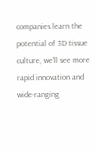companies learn the potential of 3D tissue culture, we’ll see more rapid innovation and wide-ranging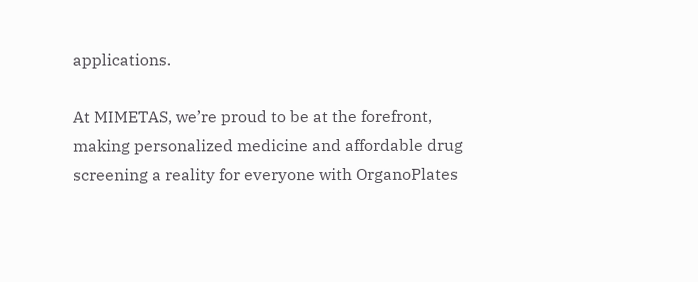applications.

At MIMETAS, we’re proud to be at the forefront, making personalized medicine and affordable drug screening a reality for everyone with OrganoPlates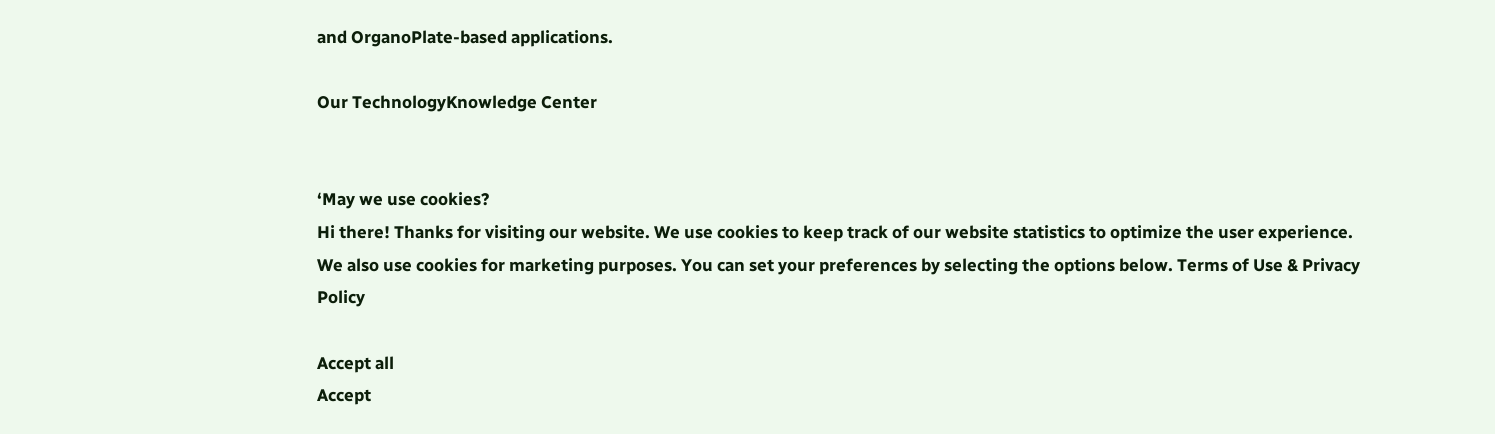and OrganoPlate-based applications.

Our TechnologyKnowledge Center


‘May we use cookies?
Hi there! Thanks for visiting our website. We use cookies to keep track of our website statistics to optimize the user experience. We also use cookies for marketing purposes. You can set your preferences by selecting the options below. Terms of Use & Privacy Policy

Accept all
Accept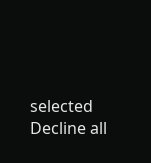selected
Decline all